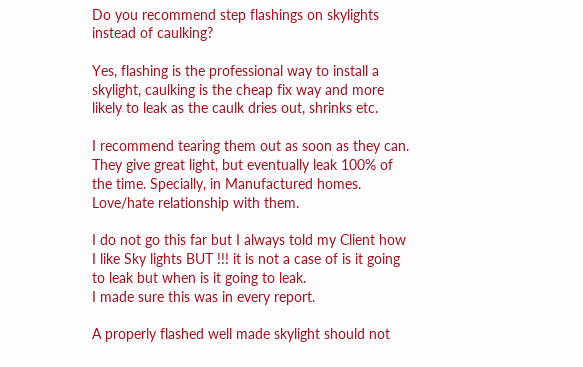Do you recommend step flashings on skylights instead of caulking?

Yes, flashing is the professional way to install a skylight, caulking is the cheap fix way and more likely to leak as the caulk dries out, shrinks etc.

I recommend tearing them out as soon as they can. They give great light, but eventually leak 100% of the time. Specially, in Manufactured homes. Love/hate relationship with them.

I do not go this far but I always told my Client how I like Sky lights BUT !!! it is not a case of is it going to leak but when is it going to leak.
I made sure this was in every report.

A properly flashed well made skylight should not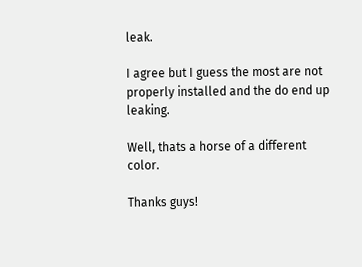leak.

I agree but I guess the most are not properly installed and the do end up leaking.

Well, thats a horse of a different color.

Thanks guys!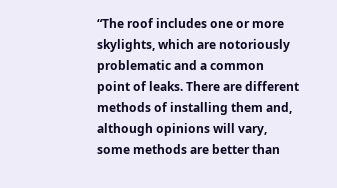“The roof includes one or more skylights, which are notoriously problematic and a common point of leaks. There are different methods of installing them and, although opinions will vary, some methods are better than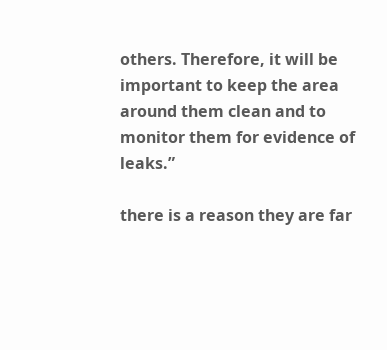others. Therefore, it will be important to keep the area around them clean and to monitor them for evidence of leaks.”

there is a reason they are far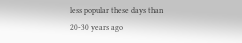less popular these days than 20-30 years ago